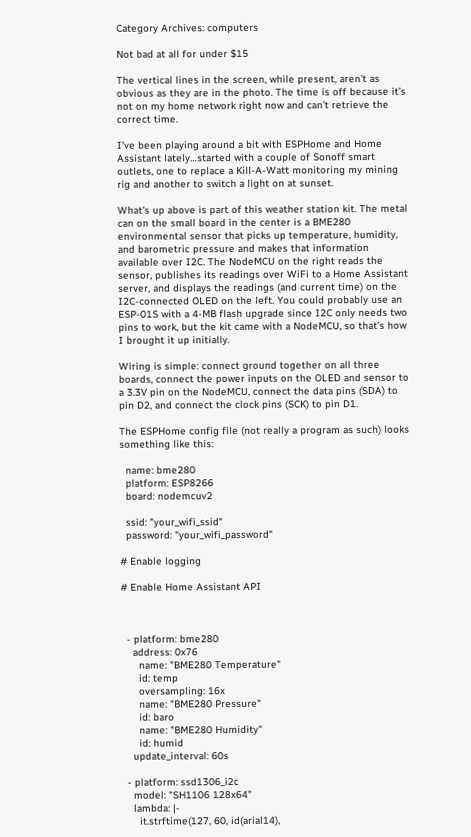Category Archives: computers

Not bad at all for under $15

The vertical lines in the screen, while present, aren’t as obvious as they are in the photo. The time is off because it’s not on my home network right now and can’t retrieve the correct time.

I’ve been playing around a bit with ESPHome and Home Assistant lately…started with a couple of Sonoff smart outlets, one to replace a Kill-A-Watt monitoring my mining rig and another to switch a light on at sunset.

What’s up above is part of this weather station kit. The metal can on the small board in the center is a BME280 environmental sensor that picks up temperature, humidity, and barometric pressure and makes that information available over I2C. The NodeMCU on the right reads the sensor, publishes its readings over WiFi to a Home Assistant server, and displays the readings (and current time) on the I2C-connected OLED on the left. You could probably use an ESP-01S with a 4-MB flash upgrade since I2C only needs two pins to work, but the kit came with a NodeMCU, so that’s how I brought it up initially.

Wiring is simple: connect ground together on all three boards, connect the power inputs on the OLED and sensor to a 3.3V pin on the NodeMCU, connect the data pins (SDA) to pin D2, and connect the clock pins (SCK) to pin D1.

The ESPHome config file (not really a program as such) looks something like this:

  name: bme280
  platform: ESP8266
  board: nodemcuv2

  ssid: "your_wifi_ssid"
  password: "your_wifi_password"

# Enable logging

# Enable Home Assistant API



  - platform: bme280
    address: 0x76
      name: "BME280 Temperature"
      id: temp
      oversampling: 16x
      name: "BME280 Pressure"
      id: baro
      name: "BME280 Humidity"
      id: humid
    update_interval: 60s

  - platform: ssd1306_i2c
    model: "SH1106 128x64"
    lambda: |-
      it.strftime(127, 60, id(arial14),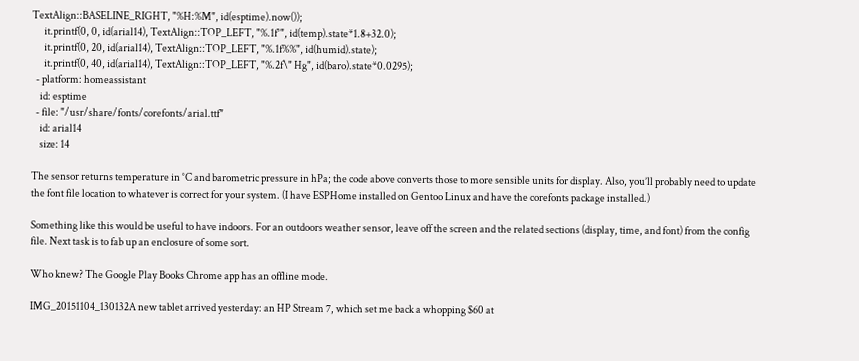TextAlign::BASELINE_RIGHT, "%H:%M", id(esptime).now());
      it.printf(0, 0, id(arial14), TextAlign::TOP_LEFT, "%.1f°", id(temp).state*1.8+32.0);
      it.printf(0, 20, id(arial14), TextAlign::TOP_LEFT, "%.1f%%", id(humid).state);
      it.printf(0, 40, id(arial14), TextAlign::TOP_LEFT, "%.2f\" Hg", id(baro).state*0.0295);
  - platform: homeassistant
    id: esptime
  - file: "/usr/share/fonts/corefonts/arial.ttf"
    id: arial14
    size: 14

The sensor returns temperature in °C and barometric pressure in hPa; the code above converts those to more sensible units for display. Also, you’ll probably need to update the font file location to whatever is correct for your system. (I have ESPHome installed on Gentoo Linux and have the corefonts package installed.)

Something like this would be useful to have indoors. For an outdoors weather sensor, leave off the screen and the related sections (display, time, and font) from the config file. Next task is to fab up an enclosure of some sort.

Who knew? The Google Play Books Chrome app has an offline mode.

IMG_20151104_130132A new tablet arrived yesterday: an HP Stream 7, which set me back a whopping $60 at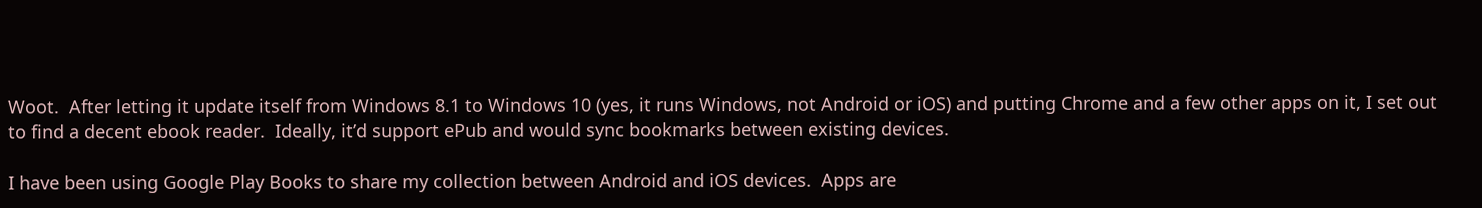Woot.  After letting it update itself from Windows 8.1 to Windows 10 (yes, it runs Windows, not Android or iOS) and putting Chrome and a few other apps on it, I set out to find a decent ebook reader.  Ideally, it’d support ePub and would sync bookmarks between existing devices.

I have been using Google Play Books to share my collection between Android and iOS devices.  Apps are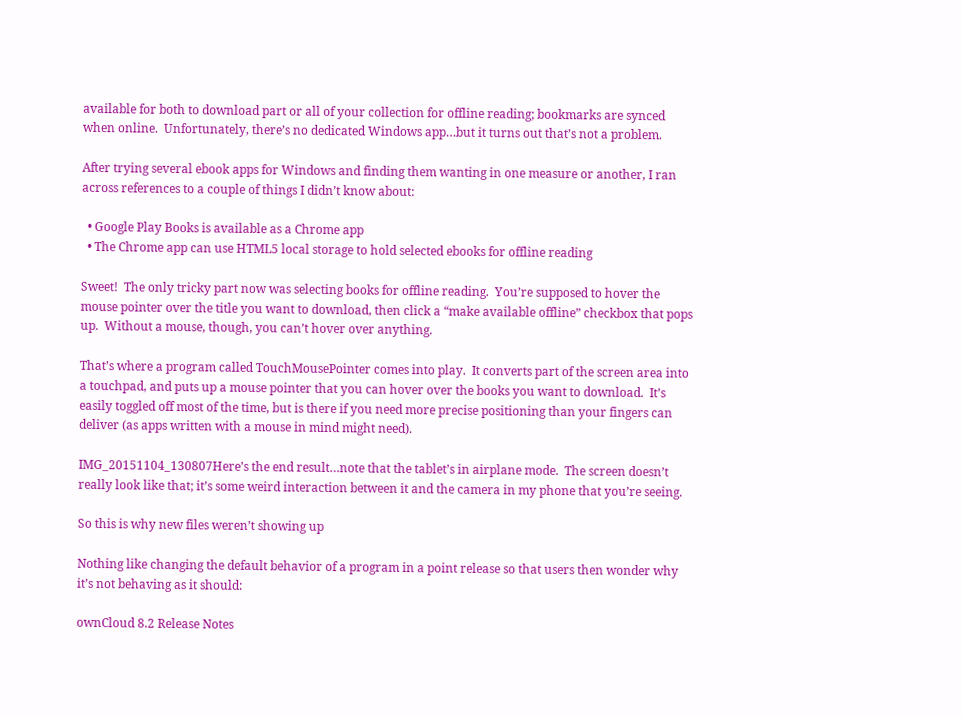available for both to download part or all of your collection for offline reading; bookmarks are synced when online.  Unfortunately, there’s no dedicated Windows app…but it turns out that’s not a problem.

After trying several ebook apps for Windows and finding them wanting in one measure or another, I ran across references to a couple of things I didn’t know about:

  • Google Play Books is available as a Chrome app
  • The Chrome app can use HTML5 local storage to hold selected ebooks for offline reading

Sweet!  The only tricky part now was selecting books for offline reading.  You’re supposed to hover the mouse pointer over the title you want to download, then click a “make available offline” checkbox that pops up.  Without a mouse, though, you can’t hover over anything.

That’s where a program called TouchMousePointer comes into play.  It converts part of the screen area into a touchpad, and puts up a mouse pointer that you can hover over the books you want to download.  It’s easily toggled off most of the time, but is there if you need more precise positioning than your fingers can deliver (as apps written with a mouse in mind might need).

IMG_20151104_130807Here’s the end result…note that the tablet’s in airplane mode.  The screen doesn’t really look like that; it’s some weird interaction between it and the camera in my phone that you’re seeing.

So this is why new files weren’t showing up

Nothing like changing the default behavior of a program in a point release so that users then wonder why it’s not behaving as it should:

ownCloud 8.2 Release Notes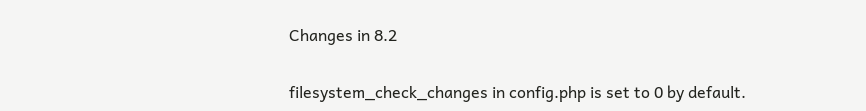Changes in 8.2

filesystem_check_changes in config.php is set to 0 by default.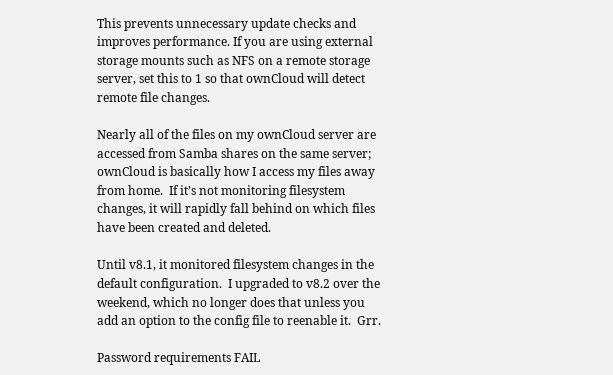This prevents unnecessary update checks and improves performance. If you are using external storage mounts such as NFS on a remote storage server, set this to 1 so that ownCloud will detect remote file changes.

Nearly all of the files on my ownCloud server are accessed from Samba shares on the same server; ownCloud is basically how I access my files away from home.  If it’s not monitoring filesystem changes, it will rapidly fall behind on which files have been created and deleted.

Until v8.1, it monitored filesystem changes in the default configuration.  I upgraded to v8.2 over the weekend, which no longer does that unless you add an option to the config file to reenable it.  Grr.

Password requirements FAIL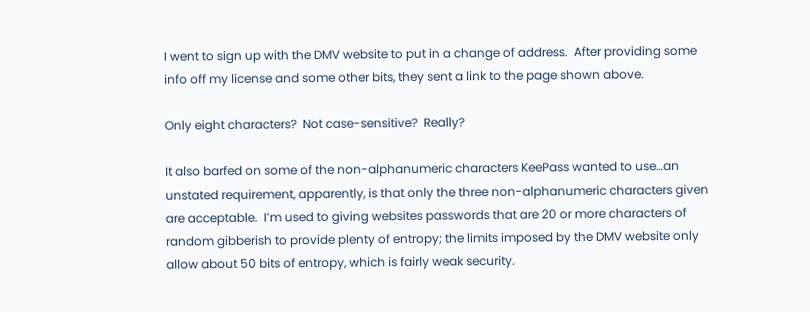I went to sign up with the DMV website to put in a change of address.  After providing some info off my license and some other bits, they sent a link to the page shown above.

Only eight characters?  Not case-sensitive?  Really?

It also barfed on some of the non-alphanumeric characters KeePass wanted to use…an unstated requirement, apparently, is that only the three non-alphanumeric characters given are acceptable.  I’m used to giving websites passwords that are 20 or more characters of random gibberish to provide plenty of entropy; the limits imposed by the DMV website only allow about 50 bits of entropy, which is fairly weak security.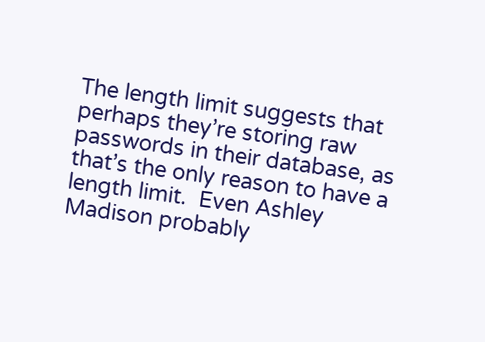The length limit suggests that perhaps they’re storing raw passwords in their database, as that’s the only reason to have a length limit.  Even Ashley Madison probably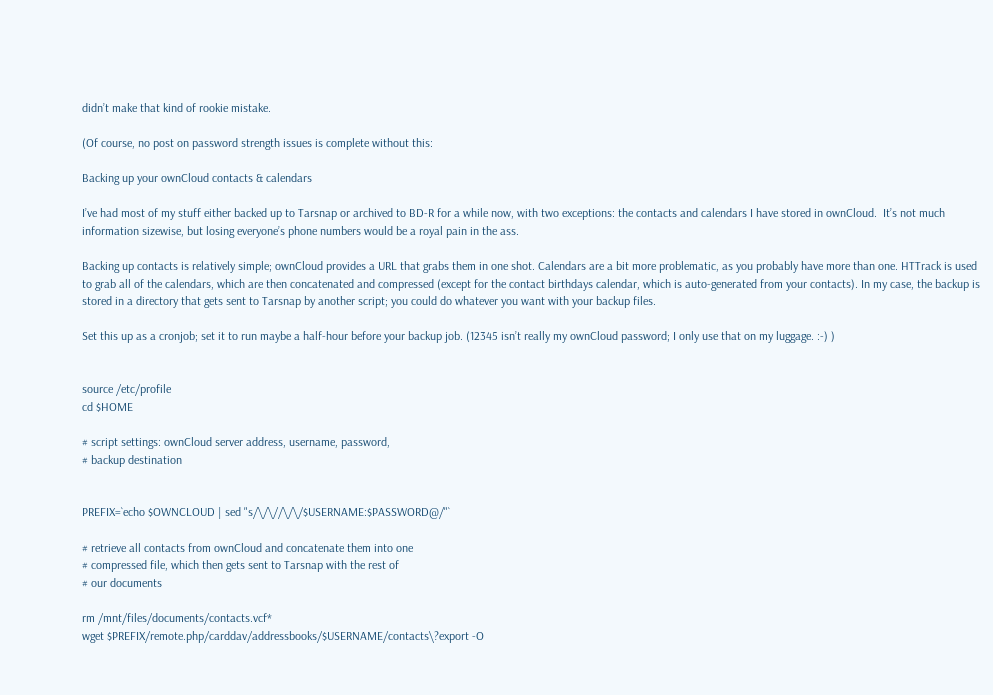didn’t make that kind of rookie mistake.

(Of course, no post on password strength issues is complete without this:

Backing up your ownCloud contacts & calendars

I’ve had most of my stuff either backed up to Tarsnap or archived to BD-R for a while now, with two exceptions: the contacts and calendars I have stored in ownCloud.  It’s not much information sizewise, but losing everyone’s phone numbers would be a royal pain in the ass.

Backing up contacts is relatively simple; ownCloud provides a URL that grabs them in one shot. Calendars are a bit more problematic, as you probably have more than one. HTTrack is used to grab all of the calendars, which are then concatenated and compressed (except for the contact birthdays calendar, which is auto-generated from your contacts). In my case, the backup is stored in a directory that gets sent to Tarsnap by another script; you could do whatever you want with your backup files.

Set this up as a cronjob; set it to run maybe a half-hour before your backup job. (12345 isn’t really my ownCloud password; I only use that on my luggage. :-) )


source /etc/profile
cd $HOME

# script settings: ownCloud server address, username, password,
# backup destination


PREFIX=`echo $OWNCLOUD | sed "s/\/\//\/\/$USERNAME:$PASSWORD@/"`

# retrieve all contacts from ownCloud and concatenate them into one
# compressed file, which then gets sent to Tarsnap with the rest of
# our documents

rm /mnt/files/documents/contacts.vcf*
wget $PREFIX/remote.php/carddav/addressbooks/$USERNAME/contacts\?export -O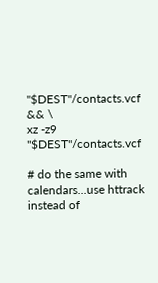"$DEST"/contacts.vcf && \
xz -z9 "$DEST"/contacts.vcf

# do the same with calendars...use httrack instead of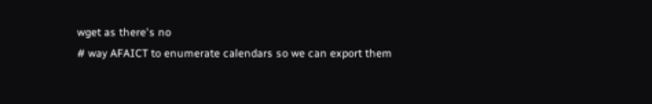wget as there's no
# way AFAICT to enumerate calendars so we can export them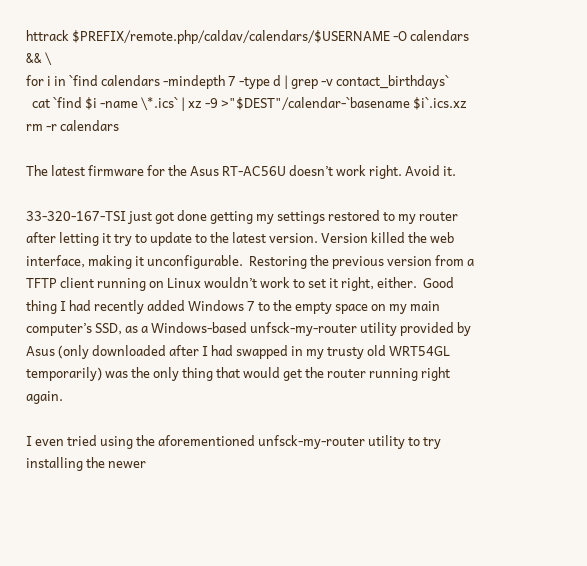httrack $PREFIX/remote.php/caldav/calendars/$USERNAME -O calendars && \
for i in `find calendars -mindepth 7 -type d | grep -v contact_birthdays`
  cat `find $i -name \*.ics` | xz -9 >"$DEST"/calendar-`basename $i`.ics.xz
rm -r calendars

The latest firmware for the Asus RT-AC56U doesn’t work right. Avoid it.

33-320-167-TSI just got done getting my settings restored to my router after letting it try to update to the latest version. Version killed the web interface, making it unconfigurable.  Restoring the previous version from a TFTP client running on Linux wouldn’t work to set it right, either.  Good thing I had recently added Windows 7 to the empty space on my main computer’s SSD, as a Windows-based unfsck-my-router utility provided by Asus (only downloaded after I had swapped in my trusty old WRT54GL temporarily) was the only thing that would get the router running right again.

I even tried using the aforementioned unfsck-my-router utility to try installing the newer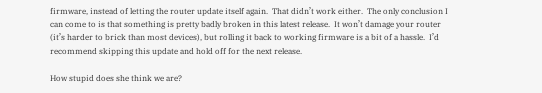firmware, instead of letting the router update itself again.  That didn’t work either.  The only conclusion I can come to is that something is pretty badly broken in this latest release.  It won’t damage your router (it’s harder to brick than most devices), but rolling it back to working firmware is a bit of a hassle.  I’d recommend skipping this update and hold off for the next release.

How stupid does she think we are?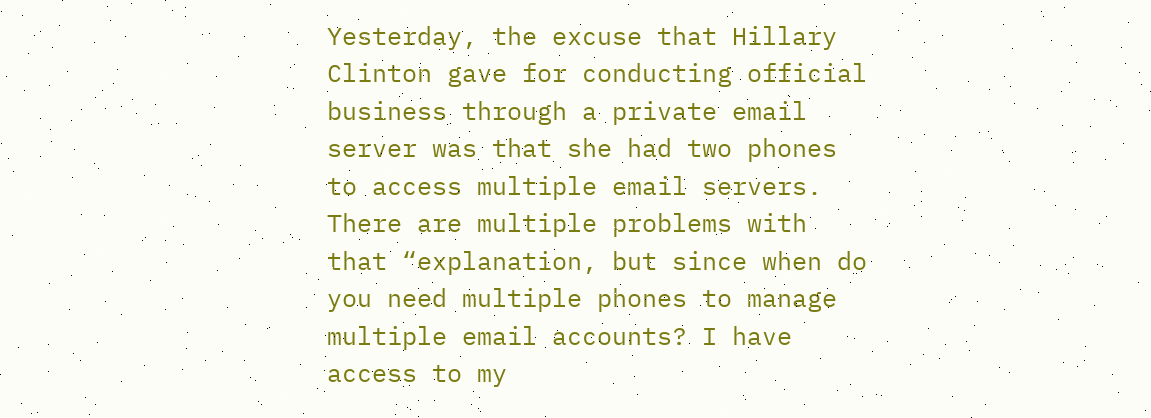Yesterday, the excuse that Hillary Clinton gave for conducting official business through a private email server was that she had two phones to access multiple email servers. There are multiple problems with that “explanation, but since when do you need multiple phones to manage multiple email accounts? I have access to my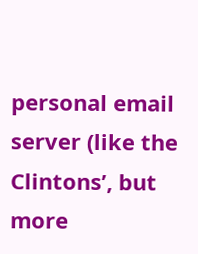personal email server (like the Clintons’, but more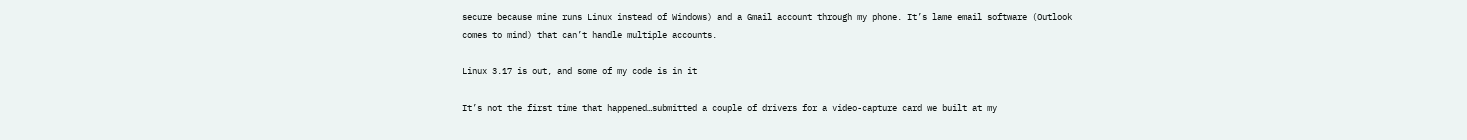secure because mine runs Linux instead of Windows) and a Gmail account through my phone. It’s lame email software (Outlook comes to mind) that can’t handle multiple accounts.

Linux 3.17 is out, and some of my code is in it

It’s not the first time that happened…submitted a couple of drivers for a video-capture card we built at my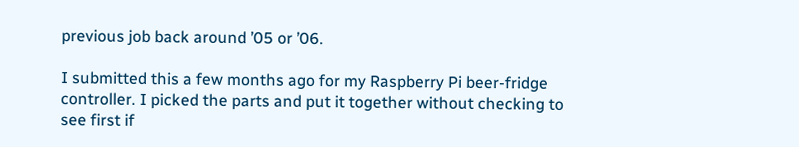previous job back around ’05 or ’06.

I submitted this a few months ago for my Raspberry Pi beer-fridge controller. I picked the parts and put it together without checking to see first if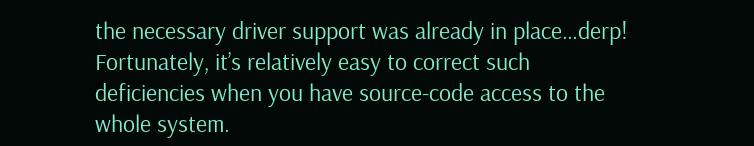the necessary driver support was already in place…derp! Fortunately, it’s relatively easy to correct such deficiencies when you have source-code access to the whole system.